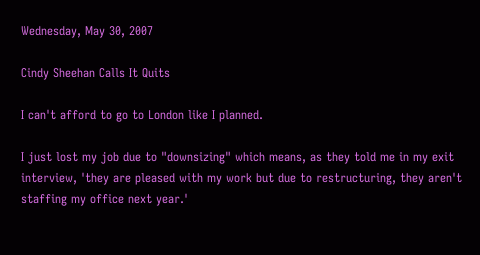Wednesday, May 30, 2007

Cindy Sheehan Calls It Quits

I can't afford to go to London like I planned.

I just lost my job due to "downsizing" which means, as they told me in my exit interview, 'they are pleased with my work but due to restructuring, they aren't staffing my office next year.'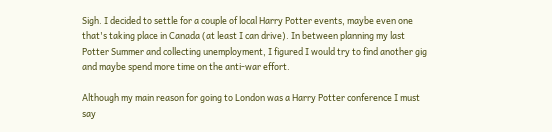Sigh. I decided to settle for a couple of local Harry Potter events, maybe even one that's taking place in Canada (at least I can drive). In between planning my last Potter Summer and collecting unemployment, I figured I would try to find another gig and maybe spend more time on the anti-war effort.

Although my main reason for going to London was a Harry Potter conference I must say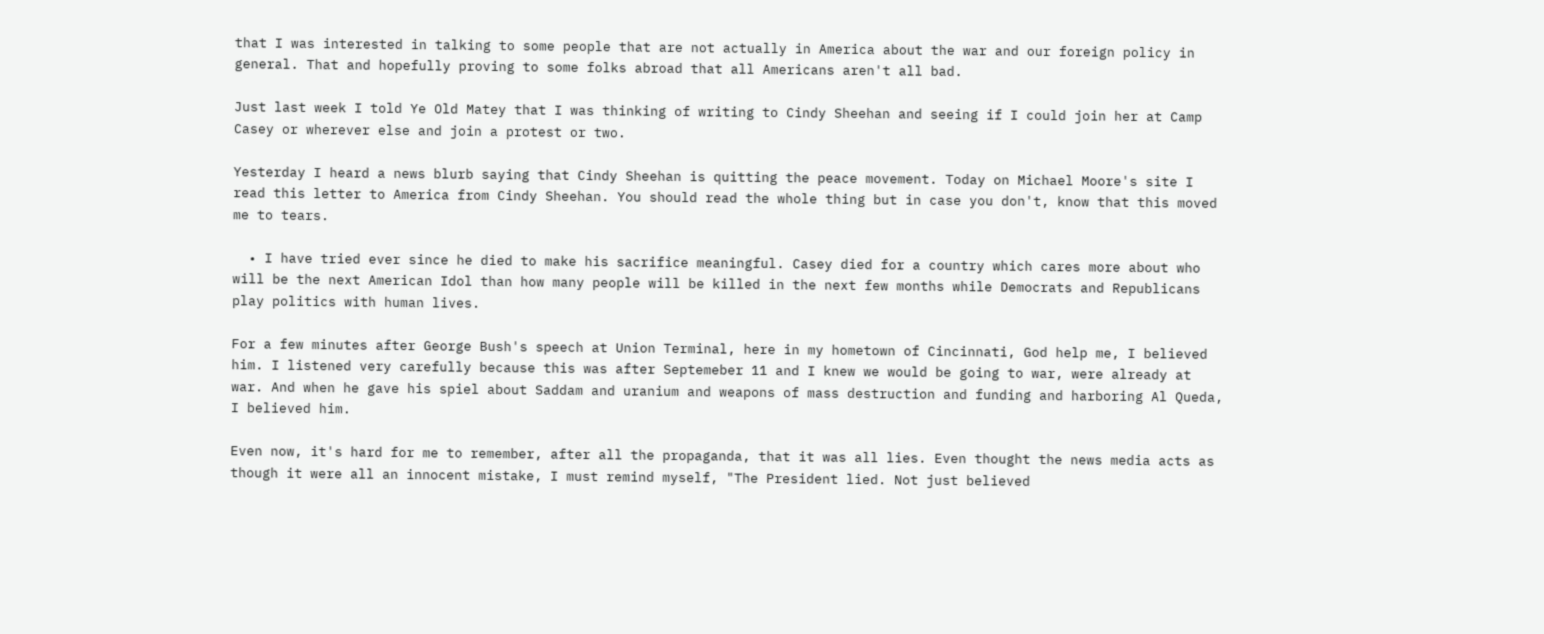that I was interested in talking to some people that are not actually in America about the war and our foreign policy in general. That and hopefully proving to some folks abroad that all Americans aren't all bad.

Just last week I told Ye Old Matey that I was thinking of writing to Cindy Sheehan and seeing if I could join her at Camp Casey or wherever else and join a protest or two.

Yesterday I heard a news blurb saying that Cindy Sheehan is quitting the peace movement. Today on Michael Moore's site I read this letter to America from Cindy Sheehan. You should read the whole thing but in case you don't, know that this moved me to tears.

  • I have tried ever since he died to make his sacrifice meaningful. Casey died for a country which cares more about who will be the next American Idol than how many people will be killed in the next few months while Democrats and Republicans play politics with human lives.

For a few minutes after George Bush's speech at Union Terminal, here in my hometown of Cincinnati, God help me, I believed him. I listened very carefully because this was after Septemeber 11 and I knew we would be going to war, were already at war. And when he gave his spiel about Saddam and uranium and weapons of mass destruction and funding and harboring Al Queda, I believed him.

Even now, it's hard for me to remember, after all the propaganda, that it was all lies. Even thought the news media acts as though it were all an innocent mistake, I must remind myself, "The President lied. Not just believed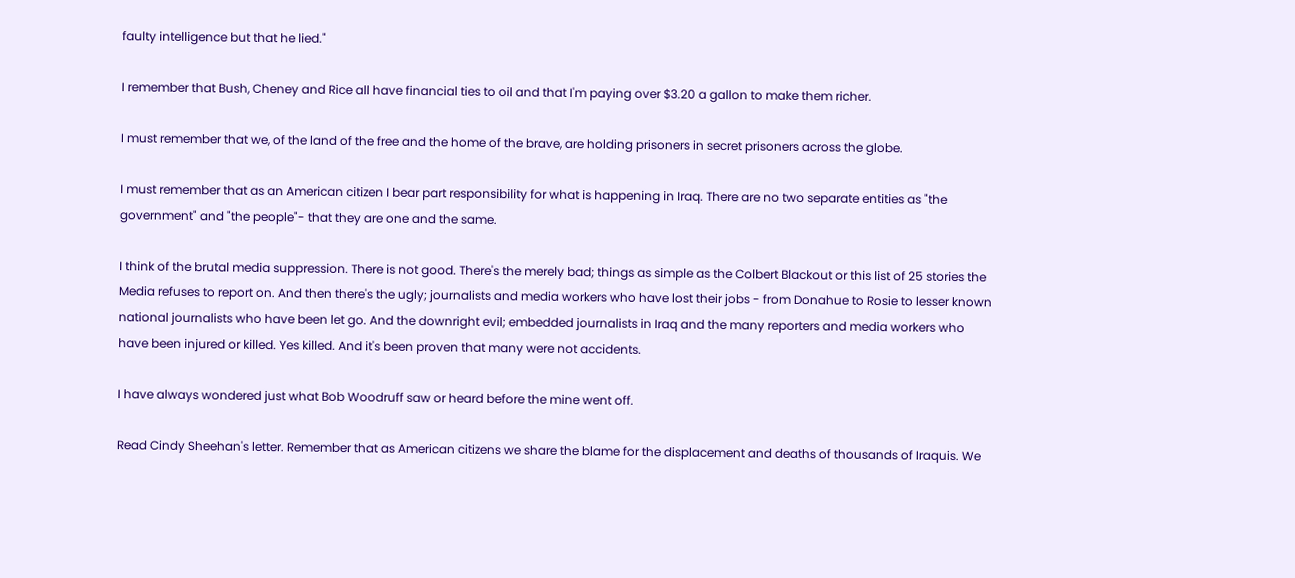faulty intelligence but that he lied."

I remember that Bush, Cheney and Rice all have financial ties to oil and that I'm paying over $3.20 a gallon to make them richer.

I must remember that we, of the land of the free and the home of the brave, are holding prisoners in secret prisoners across the globe.

I must remember that as an American citizen I bear part responsibility for what is happening in Iraq. There are no two separate entities as "the government" and "the people"- that they are one and the same.

I think of the brutal media suppression. There is not good. There's the merely bad; things as simple as the Colbert Blackout or this list of 25 stories the Media refuses to report on. And then there's the ugly; journalists and media workers who have lost their jobs - from Donahue to Rosie to lesser known national journalists who have been let go. And the downright evil; embedded journalists in Iraq and the many reporters and media workers who have been injured or killed. Yes killed. And it's been proven that many were not accidents.

I have always wondered just what Bob Woodruff saw or heard before the mine went off.

Read Cindy Sheehan's letter. Remember that as American citizens we share the blame for the displacement and deaths of thousands of Iraquis. We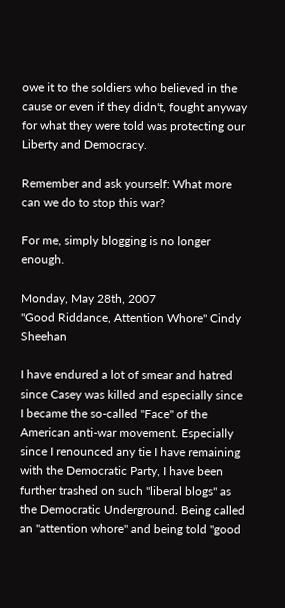owe it to the soldiers who believed in the cause or even if they didn't, fought anyway for what they were told was protecting our Liberty and Democracy.

Remember and ask yourself: What more can we do to stop this war?

For me, simply blogging is no longer enough.

Monday, May 28th, 2007
"Good Riddance, Attention Whore" Cindy Sheehan

I have endured a lot of smear and hatred since Casey was killed and especially since I became the so-called "Face" of the American anti-war movement. Especially since I renounced any tie I have remaining with the Democratic Party, I have been further trashed on such "liberal blogs" as the Democratic Underground. Being called an "attention whore" and being told "good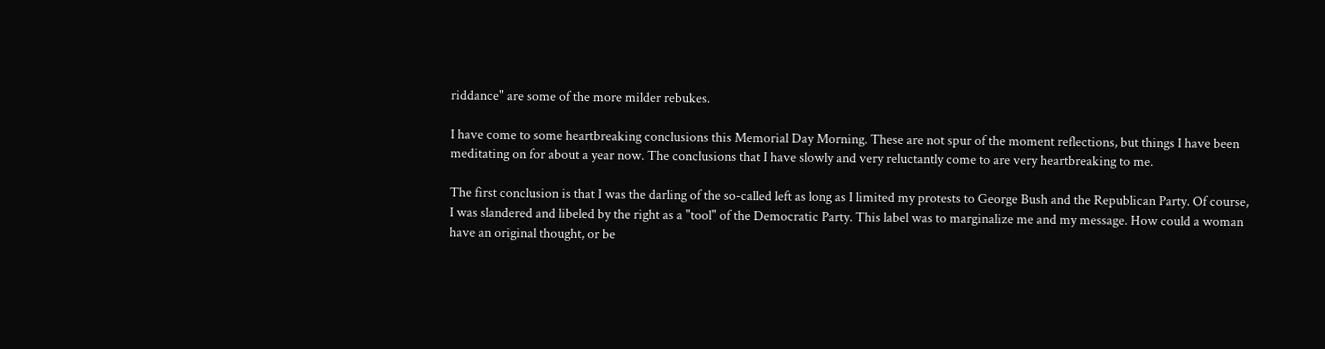riddance" are some of the more milder rebukes.

I have come to some heartbreaking conclusions this Memorial Day Morning. These are not spur of the moment reflections, but things I have been meditating on for about a year now. The conclusions that I have slowly and very reluctantly come to are very heartbreaking to me.

The first conclusion is that I was the darling of the so-called left as long as I limited my protests to George Bush and the Republican Party. Of course, I was slandered and libeled by the right as a "tool" of the Democratic Party. This label was to marginalize me and my message. How could a woman have an original thought, or be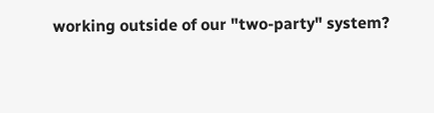working outside of our "two-party" system?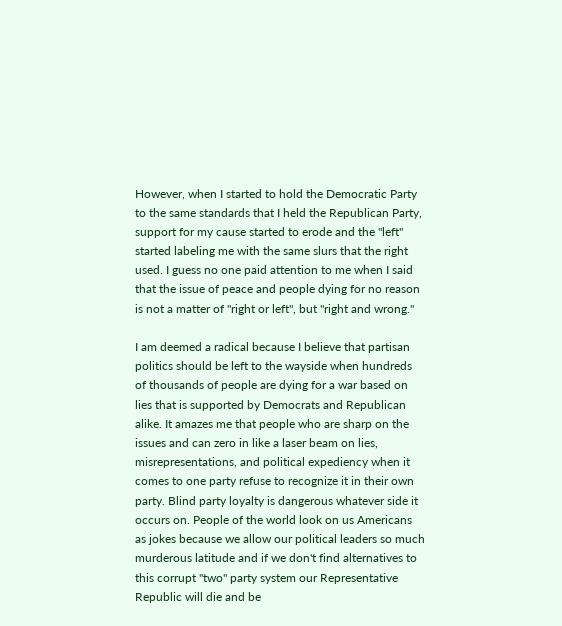However, when I started to hold the Democratic Party to the same standards that I held the Republican Party, support for my cause started to erode and the "left" started labeling me with the same slurs that the right used. I guess no one paid attention to me when I said that the issue of peace and people dying for no reason is not a matter of "right or left", but "right and wrong."

I am deemed a radical because I believe that partisan politics should be left to the wayside when hundreds of thousands of people are dying for a war based on lies that is supported by Democrats and Republican alike. It amazes me that people who are sharp on the issues and can zero in like a laser beam on lies, misrepresentations, and political expediency when it comes to one party refuse to recognize it in their own party. Blind party loyalty is dangerous whatever side it occurs on. People of the world look on us Americans as jokes because we allow our political leaders so much murderous latitude and if we don't find alternatives to this corrupt "two" party system our Representative Republic will die and be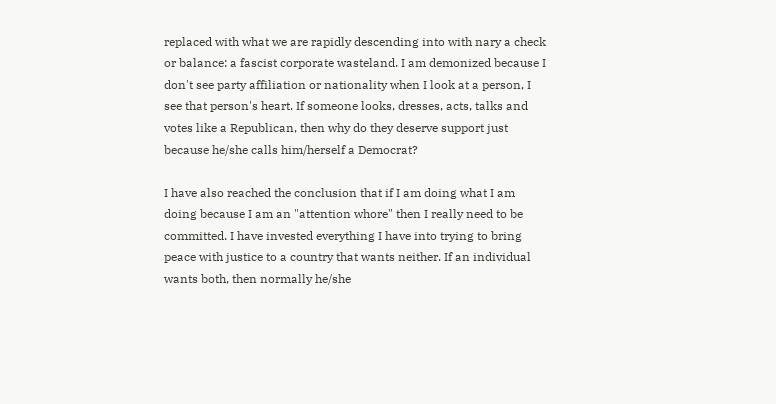replaced with what we are rapidly descending into with nary a check or balance: a fascist corporate wasteland. I am demonized because I don't see party affiliation or nationality when I look at a person, I see that person's heart. If someone looks, dresses, acts, talks and votes like a Republican, then why do they deserve support just because he/she calls him/herself a Democrat?

I have also reached the conclusion that if I am doing what I am doing because I am an "attention whore" then I really need to be committed. I have invested everything I have into trying to bring peace with justice to a country that wants neither. If an individual wants both, then normally he/she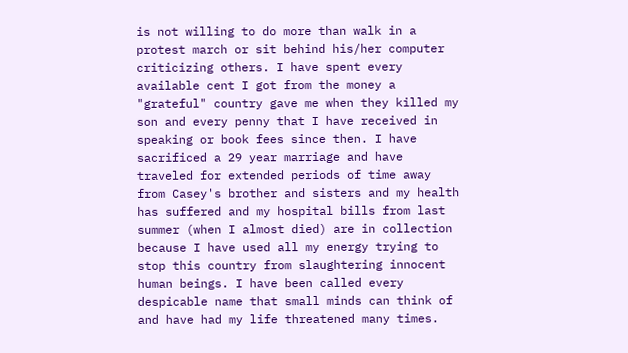is not willing to do more than walk in a protest march or sit behind his/her computer criticizing others. I have spent every available cent I got from the money a "grateful" country gave me when they killed my son and every penny that I have received in speaking or book fees since then. I have sacrificed a 29 year marriage and have traveled for extended periods of time away from Casey's brother and sisters and my health has suffered and my hospital bills from last summer (when I almost died) are in collection because I have used all my energy trying to stop this country from slaughtering innocent human beings. I have been called every despicable name that small minds can think of and have had my life threatened many times.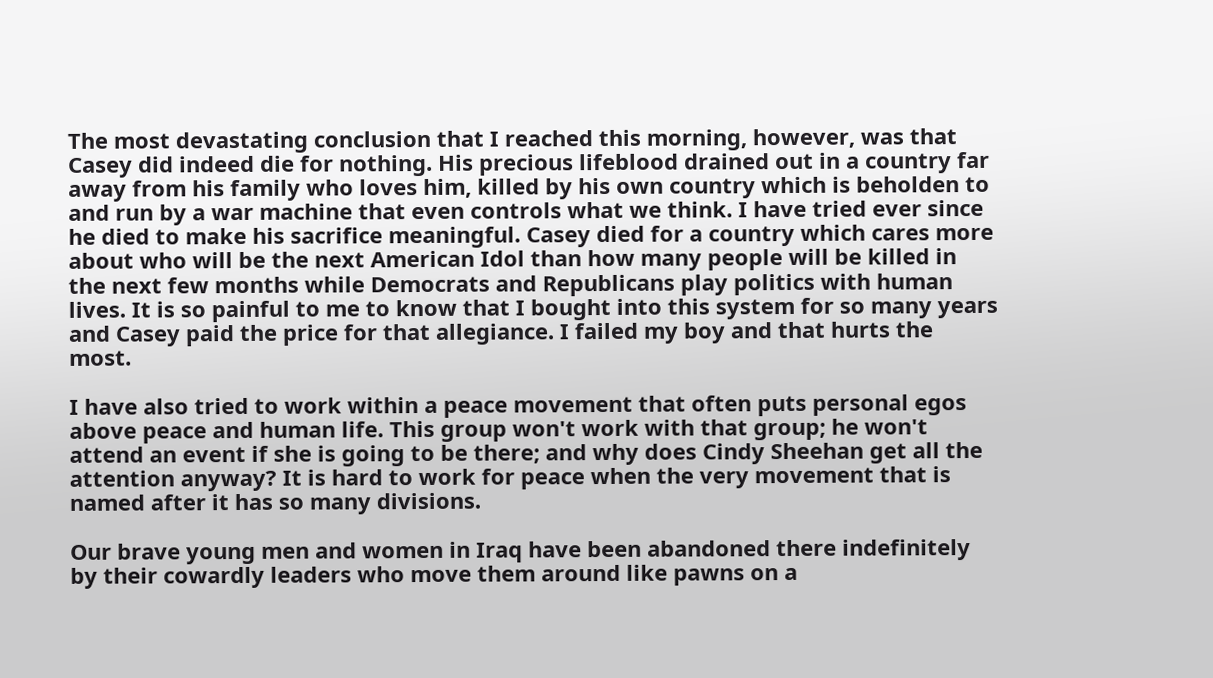The most devastating conclusion that I reached this morning, however, was that Casey did indeed die for nothing. His precious lifeblood drained out in a country far away from his family who loves him, killed by his own country which is beholden to and run by a war machine that even controls what we think. I have tried ever since he died to make his sacrifice meaningful. Casey died for a country which cares more about who will be the next American Idol than how many people will be killed in the next few months while Democrats and Republicans play politics with human lives. It is so painful to me to know that I bought into this system for so many years and Casey paid the price for that allegiance. I failed my boy and that hurts the most.

I have also tried to work within a peace movement that often puts personal egos above peace and human life. This group won't work with that group; he won't attend an event if she is going to be there; and why does Cindy Sheehan get all the attention anyway? It is hard to work for peace when the very movement that is named after it has so many divisions.

Our brave young men and women in Iraq have been abandoned there indefinitely by their cowardly leaders who move them around like pawns on a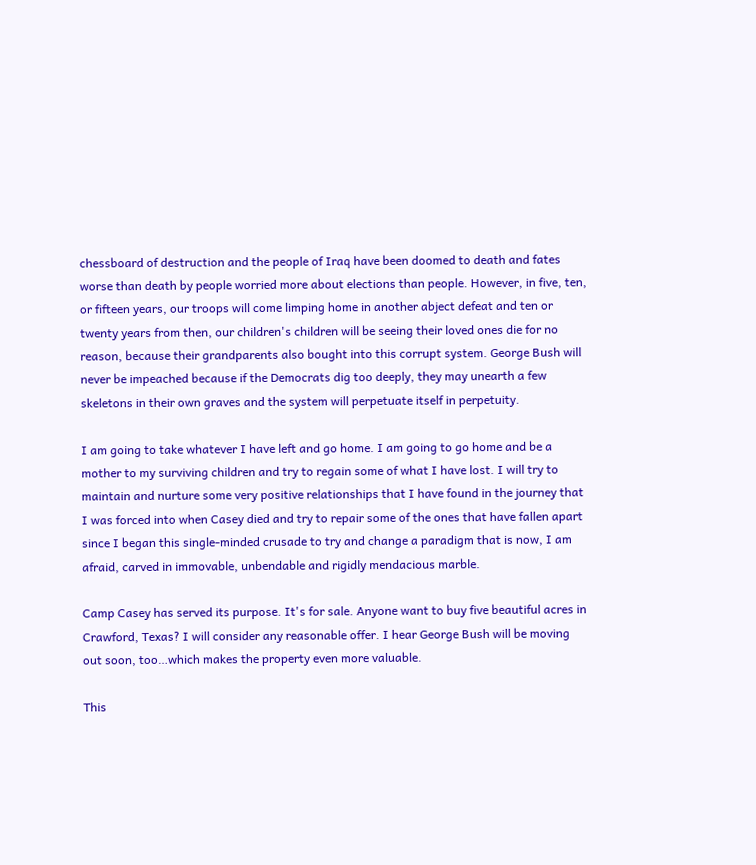chessboard of destruction and the people of Iraq have been doomed to death and fates worse than death by people worried more about elections than people. However, in five, ten, or fifteen years, our troops will come limping home in another abject defeat and ten or twenty years from then, our children's children will be seeing their loved ones die for no reason, because their grandparents also bought into this corrupt system. George Bush will never be impeached because if the Democrats dig too deeply, they may unearth a few skeletons in their own graves and the system will perpetuate itself in perpetuity.

I am going to take whatever I have left and go home. I am going to go home and be a mother to my surviving children and try to regain some of what I have lost. I will try to maintain and nurture some very positive relationships that I have found in the journey that I was forced into when Casey died and try to repair some of the ones that have fallen apart since I began this single-minded crusade to try and change a paradigm that is now, I am afraid, carved in immovable, unbendable and rigidly mendacious marble.

Camp Casey has served its purpose. It's for sale. Anyone want to buy five beautiful acres in Crawford, Texas? I will consider any reasonable offer. I hear George Bush will be moving out soon, too…which makes the property even more valuable.

This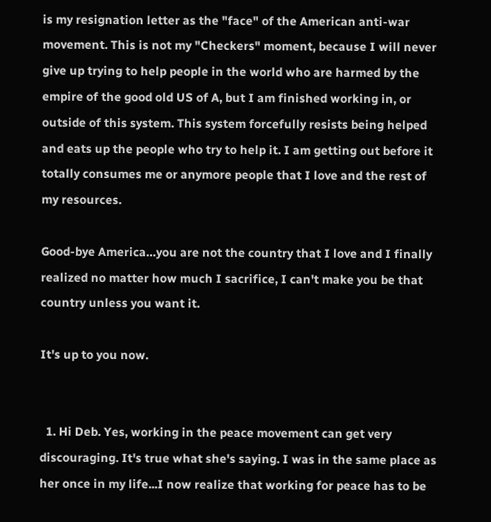is my resignation letter as the "face" of the American anti-war movement. This is not my "Checkers" moment, because I will never give up trying to help people in the world who are harmed by the empire of the good old US of A, but I am finished working in, or outside of this system. This system forcefully resists being helped and eats up the people who try to help it. I am getting out before it totally consumes me or anymore people that I love and the rest of my resources.

Good-bye America…you are not the country that I love and I finally realized no matter how much I sacrifice, I can't make you be that country unless you want it.

It's up to you now.


  1. Hi Deb. Yes, working in the peace movement can get very discouraging. It's true what she's saying. I was in the same place as her once in my life...I now realize that working for peace has to be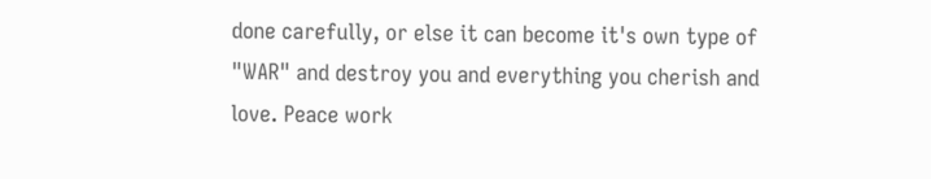done carefully, or else it can become it's own type of "WAR" and destroy you and everything you cherish and love. Peace work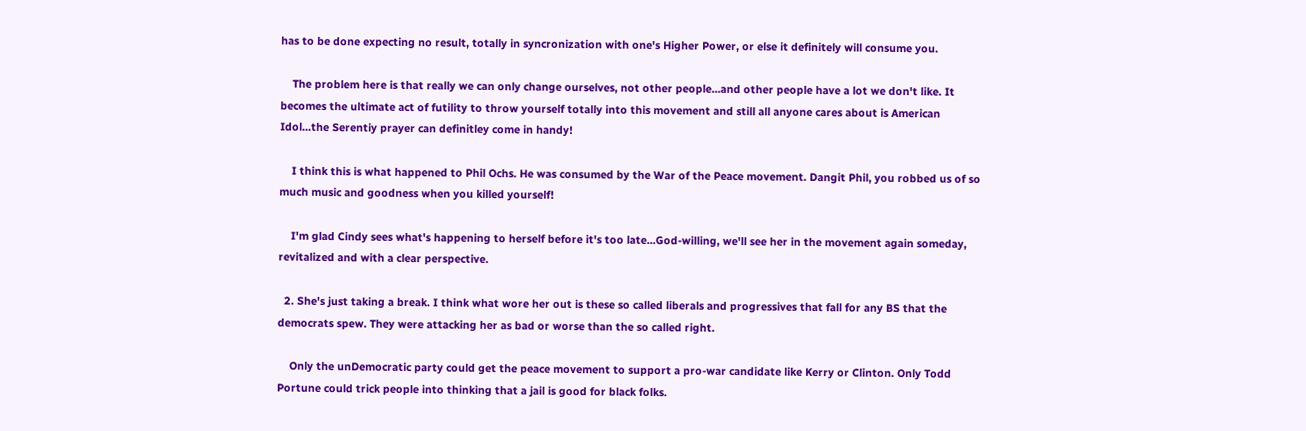has to be done expecting no result, totally in syncronization with one's Higher Power, or else it definitely will consume you.

    The problem here is that really we can only change ourselves, not other people...and other people have a lot we don't like. It becomes the ultimate act of futility to throw yourself totally into this movement and still all anyone cares about is American Idol...the Serentiy prayer can definitley come in handy!

    I think this is what happened to Phil Ochs. He was consumed by the War of the Peace movement. Dangit Phil, you robbed us of so much music and goodness when you killed yourself!

    I'm glad Cindy sees what's happening to herself before it's too late...God-willing, we'll see her in the movement again someday, revitalized and with a clear perspective.

  2. She's just taking a break. I think what wore her out is these so called liberals and progressives that fall for any BS that the democrats spew. They were attacking her as bad or worse than the so called right.

    Only the unDemocratic party could get the peace movement to support a pro-war candidate like Kerry or Clinton. Only Todd Portune could trick people into thinking that a jail is good for black folks.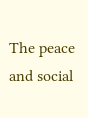The peace and social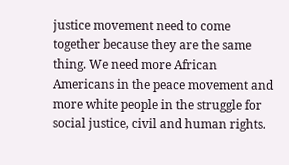justice movement need to come together because they are the same thing. We need more African Americans in the peace movement and more white people in the struggle for social justice, civil and human rights.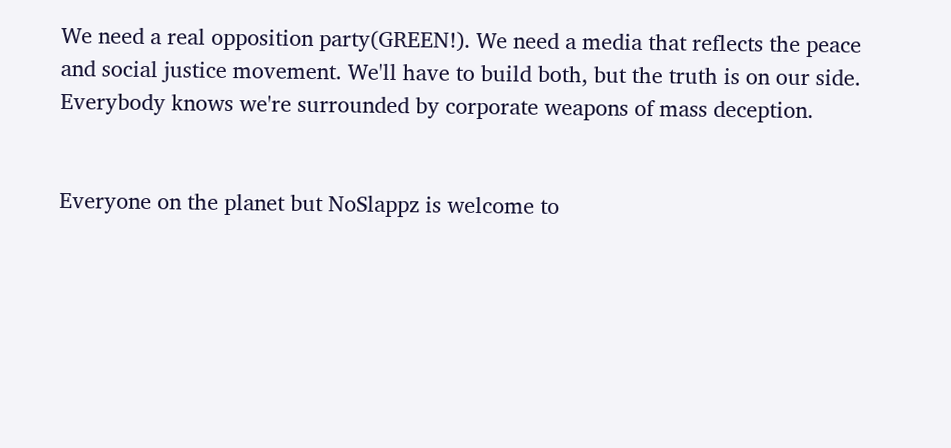We need a real opposition party(GREEN!). We need a media that reflects the peace and social justice movement. We'll have to build both, but the truth is on our side. Everybody knows we're surrounded by corporate weapons of mass deception.


Everyone on the planet but NoSlappz is welcome to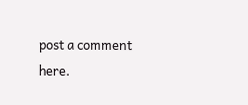post a comment here.